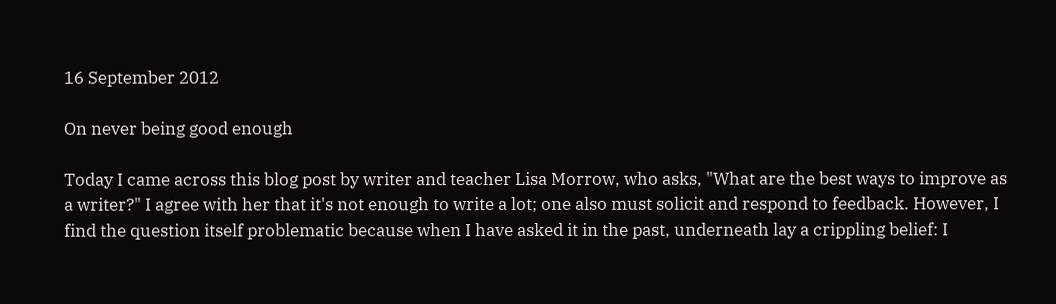16 September 2012

On never being good enough

Today I came across this blog post by writer and teacher Lisa Morrow, who asks, "What are the best ways to improve as a writer?" I agree with her that it's not enough to write a lot; one also must solicit and respond to feedback. However, I find the question itself problematic because when I have asked it in the past, underneath lay a crippling belief: I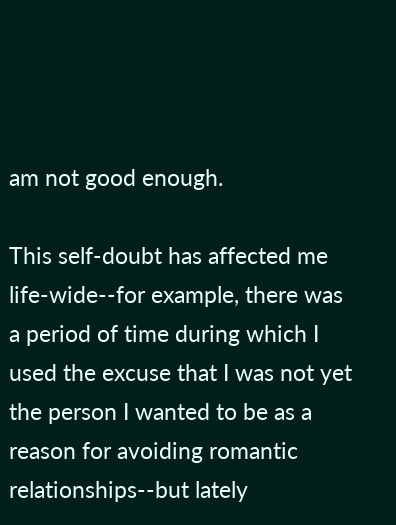am not good enough.

This self-doubt has affected me life-wide--for example, there was a period of time during which I used the excuse that I was not yet the person I wanted to be as a reason for avoiding romantic relationships--but lately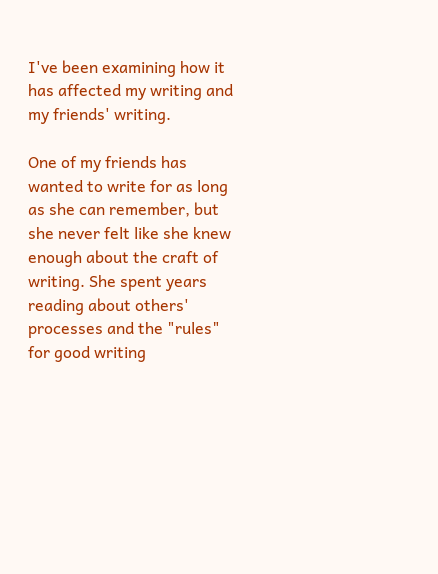I've been examining how it has affected my writing and my friends' writing.

One of my friends has wanted to write for as long as she can remember, but she never felt like she knew enough about the craft of writing. She spent years reading about others' processes and the "rules" for good writing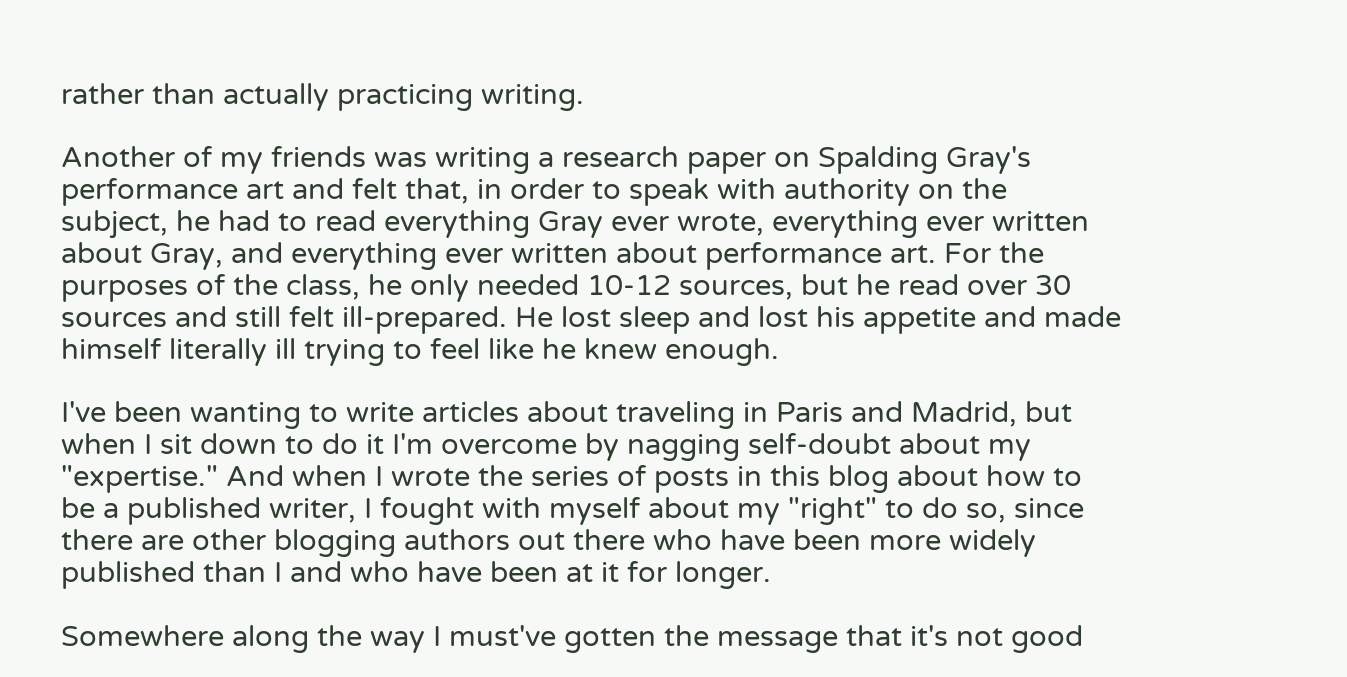rather than actually practicing writing.

Another of my friends was writing a research paper on Spalding Gray's performance art and felt that, in order to speak with authority on the subject, he had to read everything Gray ever wrote, everything ever written about Gray, and everything ever written about performance art. For the purposes of the class, he only needed 10-12 sources, but he read over 30 sources and still felt ill-prepared. He lost sleep and lost his appetite and made himself literally ill trying to feel like he knew enough.

I've been wanting to write articles about traveling in Paris and Madrid, but when I sit down to do it I'm overcome by nagging self-doubt about my "expertise." And when I wrote the series of posts in this blog about how to be a published writer, I fought with myself about my "right" to do so, since there are other blogging authors out there who have been more widely published than I and who have been at it for longer.

Somewhere along the way I must've gotten the message that it's not good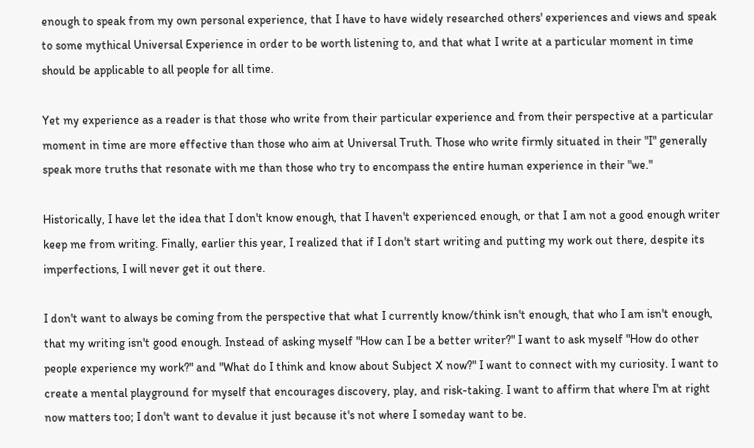enough to speak from my own personal experience, that I have to have widely researched others' experiences and views and speak to some mythical Universal Experience in order to be worth listening to, and that what I write at a particular moment in time should be applicable to all people for all time.

Yet my experience as a reader is that those who write from their particular experience and from their perspective at a particular moment in time are more effective than those who aim at Universal Truth. Those who write firmly situated in their "I" generally speak more truths that resonate with me than those who try to encompass the entire human experience in their "we."

Historically, I have let the idea that I don't know enough, that I haven't experienced enough, or that I am not a good enough writer keep me from writing. Finally, earlier this year, I realized that if I don't start writing and putting my work out there, despite its imperfections, I will never get it out there.

I don't want to always be coming from the perspective that what I currently know/think isn't enough, that who I am isn't enough, that my writing isn't good enough. Instead of asking myself "How can I be a better writer?" I want to ask myself "How do other people experience my work?" and "What do I think and know about Subject X now?" I want to connect with my curiosity. I want to create a mental playground for myself that encourages discovery, play, and risk-taking. I want to affirm that where I'm at right now matters too; I don't want to devalue it just because it's not where I someday want to be.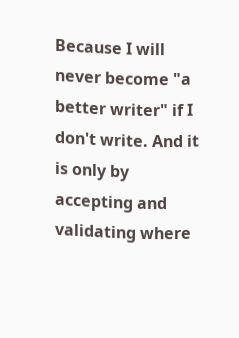Because I will never become "a better writer" if I don't write. And it is only by accepting and validating where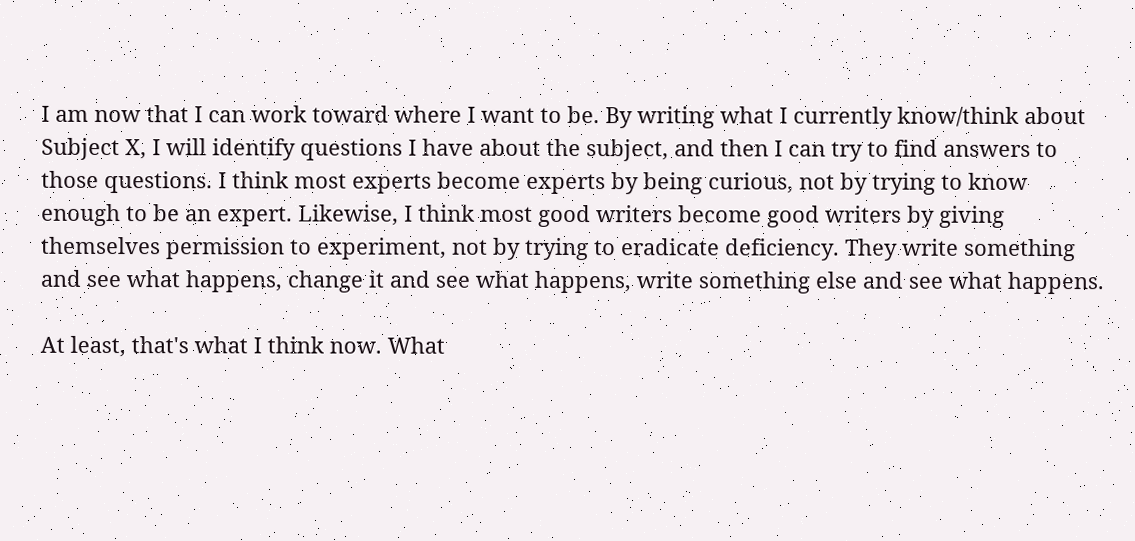I am now that I can work toward where I want to be. By writing what I currently know/think about Subject X, I will identify questions I have about the subject, and then I can try to find answers to those questions. I think most experts become experts by being curious, not by trying to know enough to be an expert. Likewise, I think most good writers become good writers by giving themselves permission to experiment, not by trying to eradicate deficiency. They write something and see what happens, change it and see what happens, write something else and see what happens.

At least, that's what I think now. What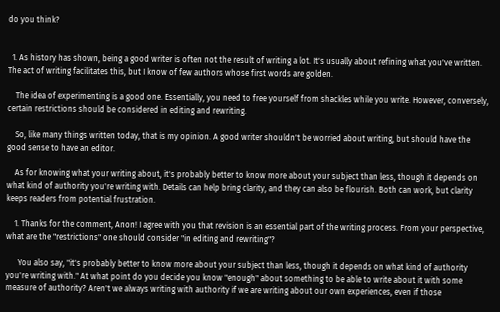do you think?


  1. As history has shown, being a good writer is often not the result of writing a lot. It's usually about refining what you've written. The act of writing facilitates this, but I know of few authors whose first words are golden.

    The idea of experimenting is a good one. Essentially, you need to free yourself from shackles while you write. However, conversely, certain restrictions should be considered in editing and rewriting.

    So, like many things written today, that is my opinion. A good writer shouldn't be worried about writing, but should have the good sense to have an editor.

    As for knowing what your writing about, it's probably better to know more about your subject than less, though it depends on what kind of authority you're writing with. Details can help bring clarity, and they can also be flourish. Both can work, but clarity keeps readers from potential frustration.

    1. Thanks for the comment, Anon! I agree with you that revision is an essential part of the writing process. From your perspective, what are the "restrictions" one should consider "in editing and rewriting"?

      You also say, "it's probably better to know more about your subject than less, though it depends on what kind of authority you're writing with." At what point do you decide you know "enough" about something to be able to write about it with some measure of authority? Aren't we always writing with authority if we are writing about our own experiences, even if those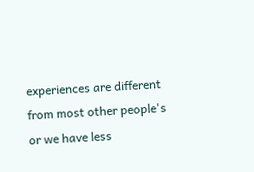experiences are different from most other people's or we have less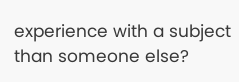experience with a subject than someone else?